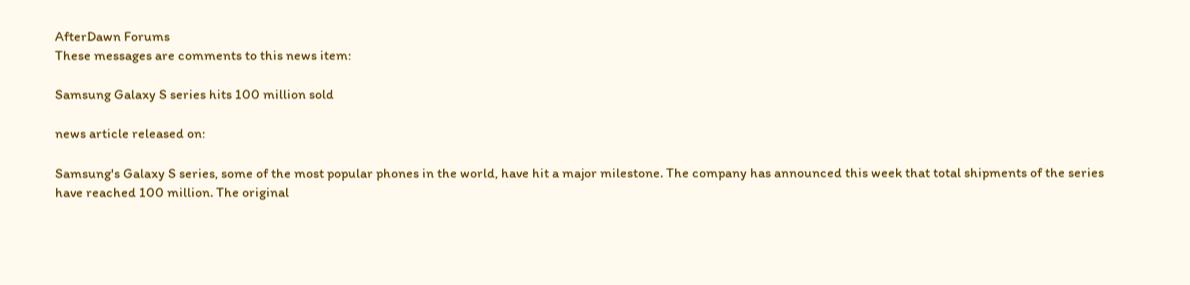AfterDawn Forums
These messages are comments to this news item:

Samsung Galaxy S series hits 100 million sold

news article released on:

Samsung's Galaxy S series, some of the most popular phones in the world, have hit a major milestone. The company has announced this week that total shipments of the series have reached 100 million. The original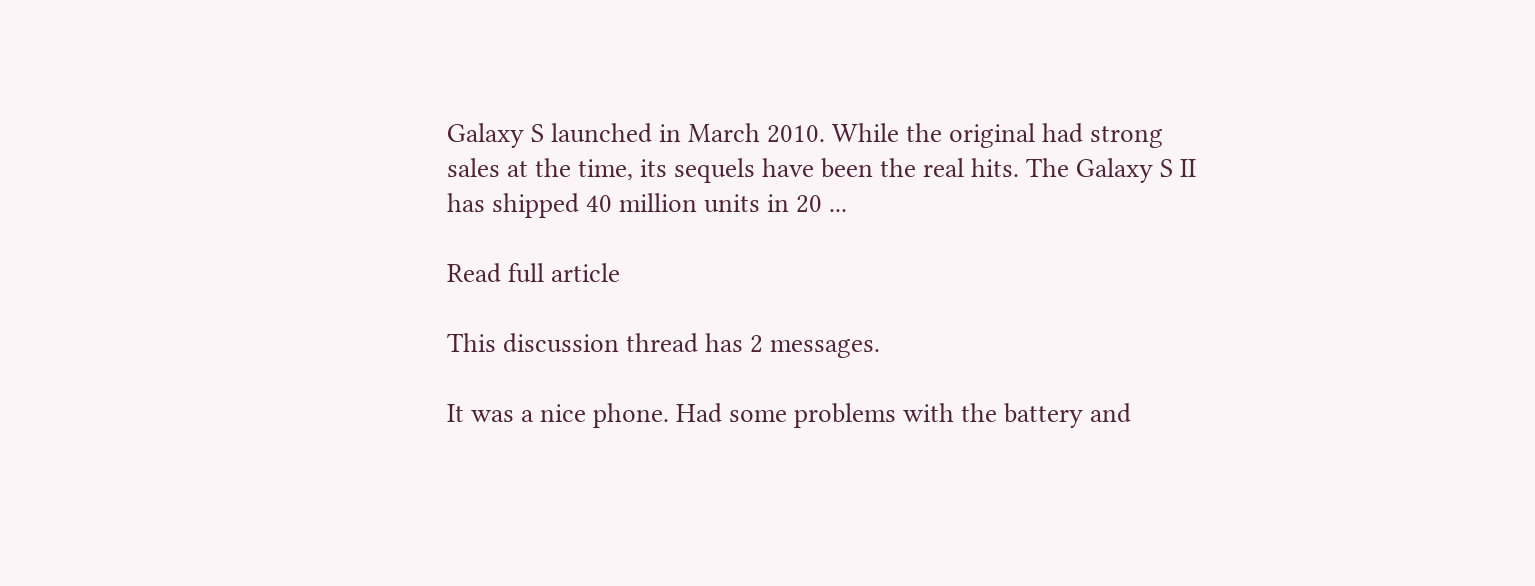Galaxy S launched in March 2010. While the original had strong sales at the time, its sequels have been the real hits. The Galaxy S II has shipped 40 million units in 20 ...

Read full article

This discussion thread has 2 messages.

It was a nice phone. Had some problems with the battery and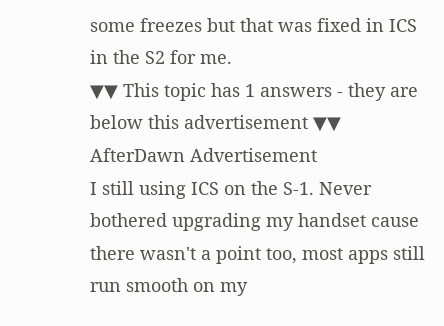some freezes but that was fixed in ICS in the S2 for me.
▼▼ This topic has 1 answers - they are below this advertisement ▼▼
AfterDawn Advertisement
I still using ICS on the S-1. Never bothered upgrading my handset cause there wasn't a point too, most apps still run smooth on my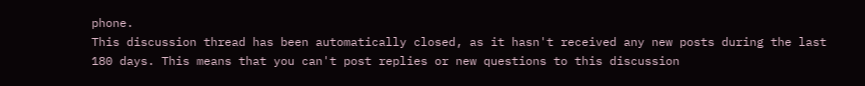phone.
This discussion thread has been automatically closed, as it hasn't received any new posts during the last 180 days. This means that you can't post replies or new questions to this discussion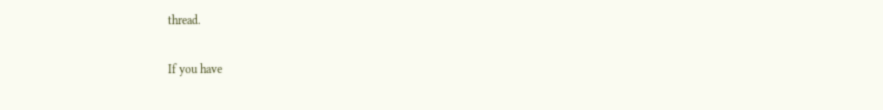thread.

If you have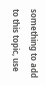something to add to this topic, use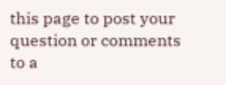this page to post your question or comments to a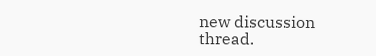new discussion thread.